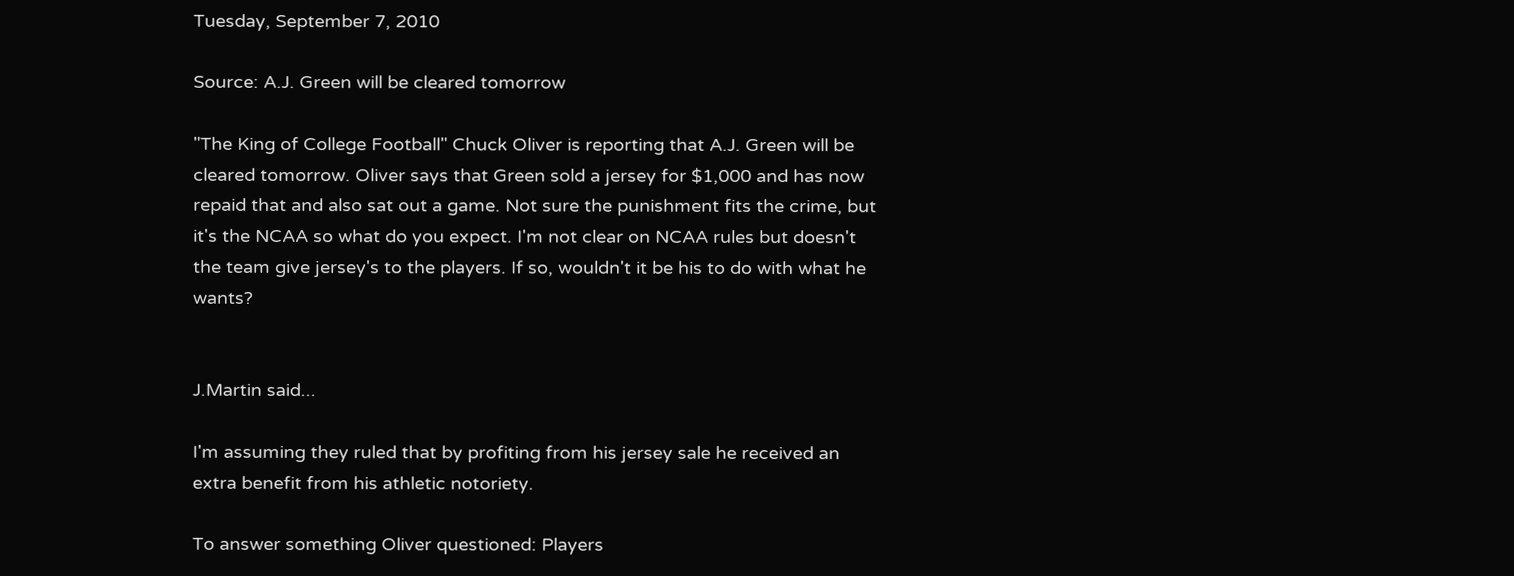Tuesday, September 7, 2010

Source: A.J. Green will be cleared tomorrow

"The King of College Football" Chuck Oliver is reporting that A.J. Green will be cleared tomorrow. Oliver says that Green sold a jersey for $1,000 and has now repaid that and also sat out a game. Not sure the punishment fits the crime, but it's the NCAA so what do you expect. I'm not clear on NCAA rules but doesn't the team give jersey's to the players. If so, wouldn't it be his to do with what he wants?


J.Martin said...

I'm assuming they ruled that by profiting from his jersey sale he received an extra benefit from his athletic notoriety.

To answer something Oliver questioned: Players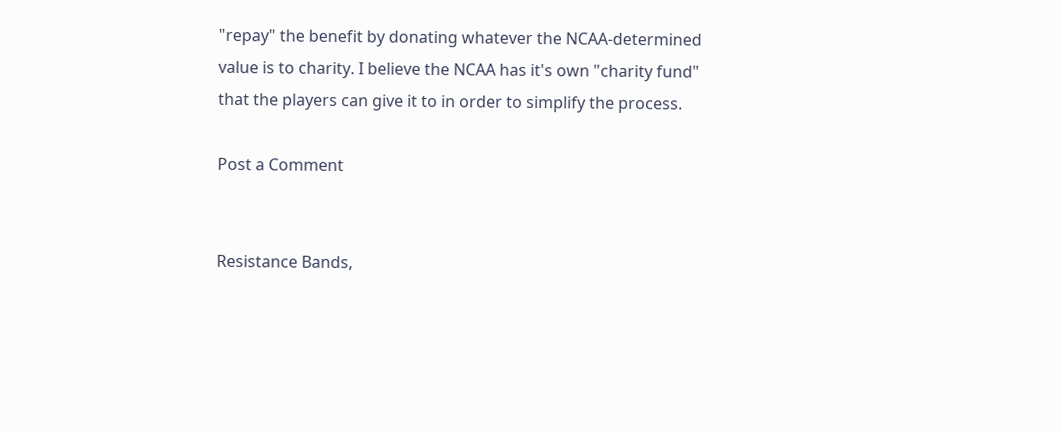"repay" the benefit by donating whatever the NCAA-determined value is to charity. I believe the NCAA has it's own "charity fund" that the players can give it to in order to simplify the process.

Post a Comment


Resistance Bands,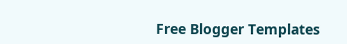Free Blogger Templates